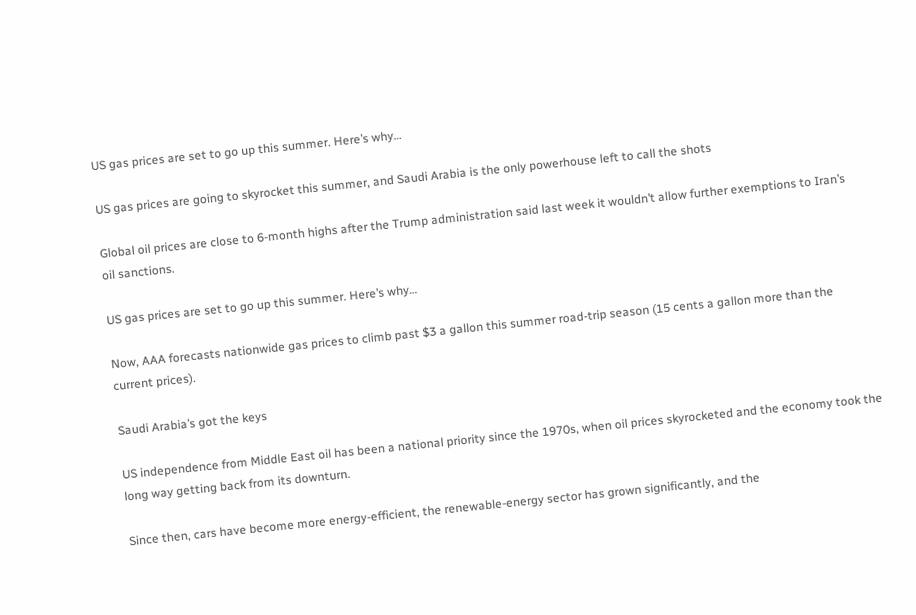US gas prices are set to go up this summer. Here’s why…

US gas prices are going to skyrocket this summer, and Saudi Arabia is the only powerhouse left to call the shots

Global oil prices are close to 6-month highs after the Trump administration said last week it wouldn’t allow further exemptions to Iran’s oil sanctions.

US gas prices are set to go up this summer. Here’s why…

Now, AAA forecasts nationwide gas prices to climb past $3 a gallon this summer road-trip season (15 cents a gallon more than the current prices).

Saudi Arabia’s got the keys

US independence from Middle East oil has been a national priority since the 1970s, when oil prices skyrocketed and the economy took the long way getting back from its downturn.

Since then, cars have become more energy-efficient, the renewable-energy sector has grown significantly, and the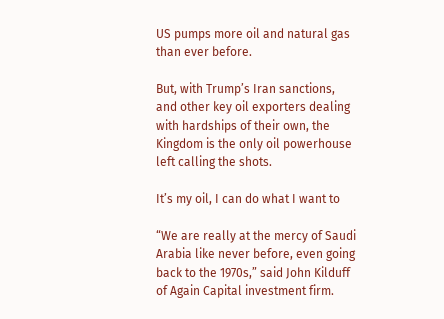US pumps more oil and natural gas than ever before.

But, with Trump’s Iran sanctions, and other key oil exporters dealing with hardships of their own, the Kingdom is the only oil powerhouse left calling the shots.

It’s my oil, I can do what I want to

“We are really at the mercy of Saudi Arabia like never before, even going back to the 1970s,” said John Kilduff of Again Capital investment firm.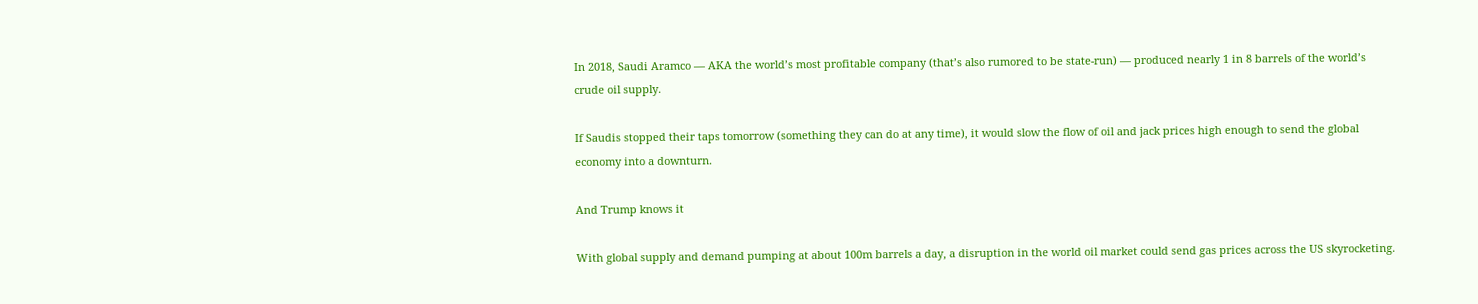In 2018, Saudi Aramco — AKA the world’s most profitable company (that’s also rumored to be state-run) — produced nearly 1 in 8 barrels of the world’s crude oil supply.

If Saudis stopped their taps tomorrow (something they can do at any time), it would slow the flow of oil and jack prices high enough to send the global economy into a downturn.

And Trump knows it

With global supply and demand pumping at about 100m barrels a day, a disruption in the world oil market could send gas prices across the US skyrocketing.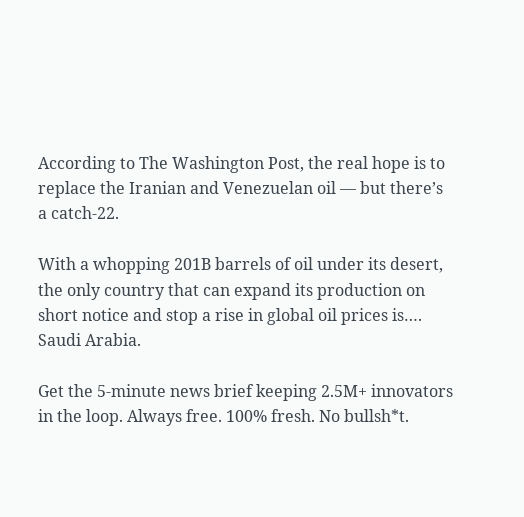According to The Washington Post, the real hope is to replace the Iranian and Venezuelan oil — but there’s a catch-22.

With a whopping 201B barrels of oil under its desert, the only country that can expand its production on short notice and stop a rise in global oil prices is…. Saudi Arabia.

Get the 5-minute news brief keeping 2.5M+ innovators in the loop. Always free. 100% fresh. No bullsh*t.